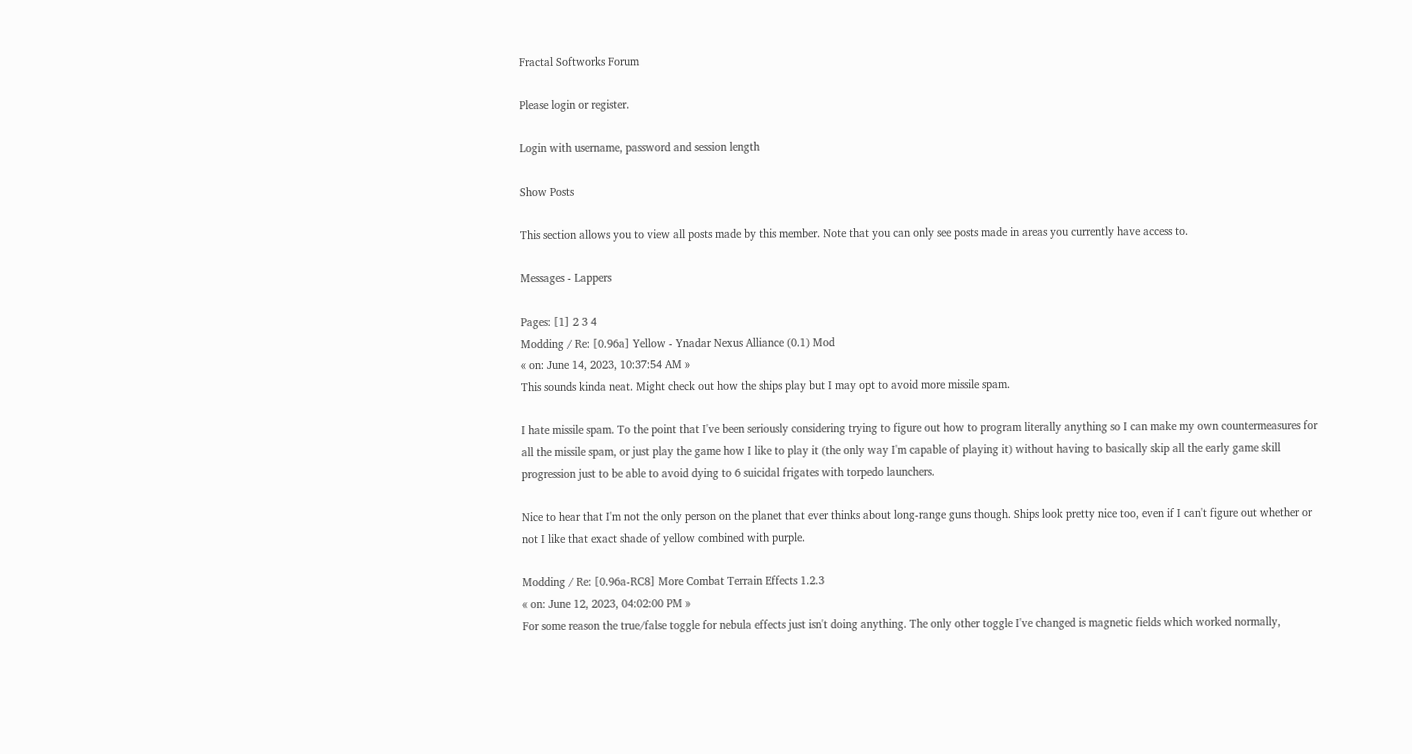Fractal Softworks Forum

Please login or register.

Login with username, password and session length

Show Posts

This section allows you to view all posts made by this member. Note that you can only see posts made in areas you currently have access to.

Messages - Lappers

Pages: [1] 2 3 4
Modding / Re: [0.96a] Yellow - Ynadar Nexus Alliance (0.1) Mod
« on: June 14, 2023, 10:37:54 AM »
This sounds kinda neat. Might check out how the ships play but I may opt to avoid more missile spam.

I hate missile spam. To the point that I've been seriously considering trying to figure out how to program literally anything so I can make my own countermeasures for all the missile spam, or just play the game how I like to play it (the only way I'm capable of playing it) without having to basically skip all the early game skill progression just to be able to avoid dying to 6 suicidal frigates with torpedo launchers.

Nice to hear that I'm not the only person on the planet that ever thinks about long-range guns though. Ships look pretty nice too, even if I can't figure out whether or not I like that exact shade of yellow combined with purple.

Modding / Re: [0.96a-RC8] More Combat Terrain Effects 1.2.3
« on: June 12, 2023, 04:02:00 PM »
For some reason the true/false toggle for nebula effects just isn't doing anything. The only other toggle I've changed is magnetic fields which worked normally,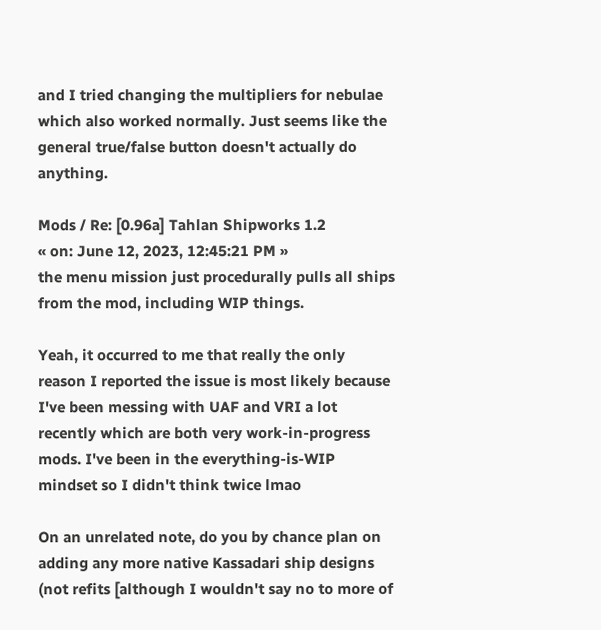and I tried changing the multipliers for nebulae which also worked normally. Just seems like the general true/false button doesn't actually do anything.

Mods / Re: [0.96a] Tahlan Shipworks 1.2
« on: June 12, 2023, 12:45:21 PM »
the menu mission just procedurally pulls all ships from the mod, including WIP things.

Yeah, it occurred to me that really the only reason I reported the issue is most likely because I've been messing with UAF and VRI a lot recently which are both very work-in-progress mods. I've been in the everything-is-WIP mindset so I didn't think twice lmao

On an unrelated note, do you by chance plan on adding any more native Kassadari ship designs (not refits [although I wouldn't say no to more of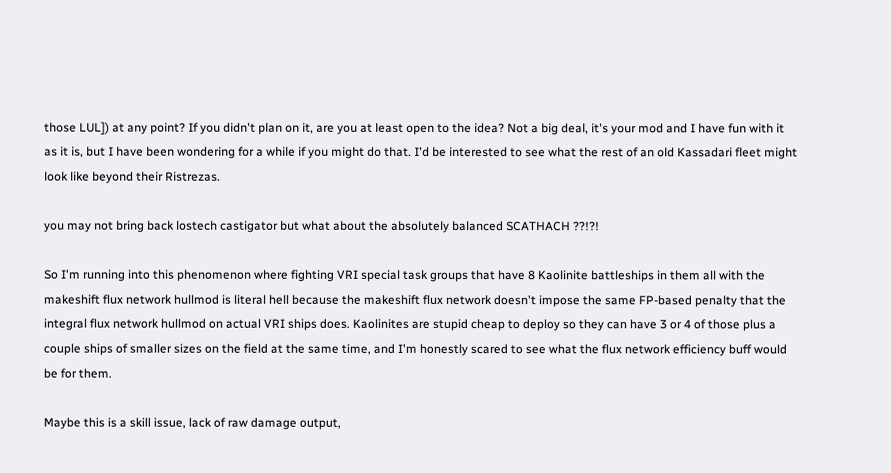those LUL]) at any point? If you didn't plan on it, are you at least open to the idea? Not a big deal, it's your mod and I have fun with it as it is, but I have been wondering for a while if you might do that. I'd be interested to see what the rest of an old Kassadari fleet might look like beyond their Ristrezas.

you may not bring back lostech castigator but what about the absolutely balanced SCATHACH ??!?!

So I'm running into this phenomenon where fighting VRI special task groups that have 8 Kaolinite battleships in them all with the makeshift flux network hullmod is literal hell because the makeshift flux network doesn't impose the same FP-based penalty that the integral flux network hullmod on actual VRI ships does. Kaolinites are stupid cheap to deploy so they can have 3 or 4 of those plus a couple ships of smaller sizes on the field at the same time, and I'm honestly scared to see what the flux network efficiency buff would be for them.

Maybe this is a skill issue, lack of raw damage output,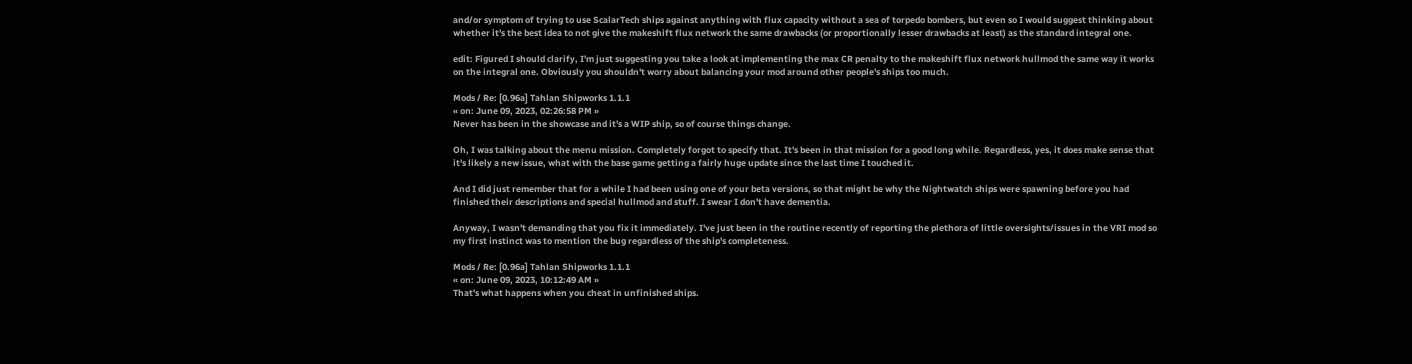and/or symptom of trying to use ScalarTech ships against anything with flux capacity without a sea of torpedo bombers, but even so I would suggest thinking about whether it's the best idea to not give the makeshift flux network the same drawbacks (or proportionally lesser drawbacks at least) as the standard integral one.

edit: Figured I should clarify, I'm just suggesting you take a look at implementing the max CR penalty to the makeshift flux network hullmod the same way it works on the integral one. Obviously you shouldn't worry about balancing your mod around other people's ships too much.

Mods / Re: [0.96a] Tahlan Shipworks 1.1.1
« on: June 09, 2023, 02:26:58 PM »
Never has been in the showcase and it's a WIP ship, so of course things change.

Oh, I was talking about the menu mission. Completely forgot to specify that. It's been in that mission for a good long while. Regardless, yes, it does make sense that it's likely a new issue, what with the base game getting a fairly huge update since the last time I touched it.

And I did just remember that for a while I had been using one of your beta versions, so that might be why the Nightwatch ships were spawning before you had finished their descriptions and special hullmod and stuff. I swear I don't have dementia.

Anyway, I wasn't demanding that you fix it immediately. I've just been in the routine recently of reporting the plethora of little oversights/issues in the VRI mod so my first instinct was to mention the bug regardless of the ship's completeness.

Mods / Re: [0.96a] Tahlan Shipworks 1.1.1
« on: June 09, 2023, 10:12:49 AM »
That's what happens when you cheat in unfinished ships.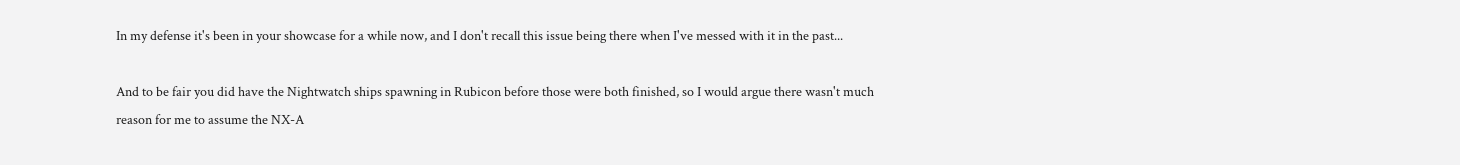In my defense it's been in your showcase for a while now, and I don't recall this issue being there when I've messed with it in the past...

And to be fair you did have the Nightwatch ships spawning in Rubicon before those were both finished, so I would argue there wasn't much reason for me to assume the NX-A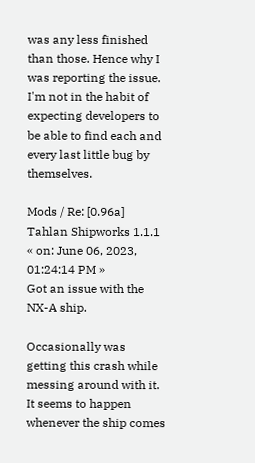was any less finished than those. Hence why I was reporting the issue. I'm not in the habit of expecting developers to be able to find each and every last little bug by themselves.

Mods / Re: [0.96a] Tahlan Shipworks 1.1.1
« on: June 06, 2023, 01:24:14 PM »
Got an issue with the NX-A ship.

Occasionally was getting this crash while messing around with it. It seems to happen whenever the ship comes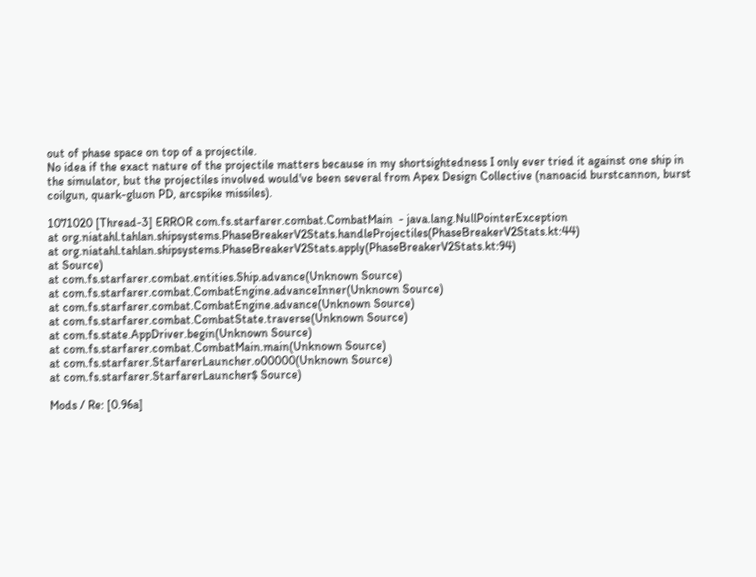out of phase space on top of a projectile.
No idea if the exact nature of the projectile matters because in my shortsightedness I only ever tried it against one ship in the simulator, but the projectiles involved would've been several from Apex Design Collective (nanoacid burstcannon, burst coilgun, quark-gluon PD, arcspike missiles).

1071020 [Thread-3] ERROR com.fs.starfarer.combat.CombatMain  - java.lang.NullPointerException
at org.niatahl.tahlan.shipsystems.PhaseBreakerV2Stats.handleProjectiles(PhaseBreakerV2Stats.kt:44)
at org.niatahl.tahlan.shipsystems.PhaseBreakerV2Stats.apply(PhaseBreakerV2Stats.kt:94)
at Source)
at com.fs.starfarer.combat.entities.Ship.advance(Unknown Source)
at com.fs.starfarer.combat.CombatEngine.advanceInner(Unknown Source)
at com.fs.starfarer.combat.CombatEngine.advance(Unknown Source)
at com.fs.starfarer.combat.CombatState.traverse(Unknown Source)
at com.fs.state.AppDriver.begin(Unknown Source)
at com.fs.starfarer.combat.CombatMain.main(Unknown Source)
at com.fs.starfarer.StarfarerLauncher.o00000(Unknown Source)
at com.fs.starfarer.StarfarerLauncher$ Source)

Mods / Re: [0.96a]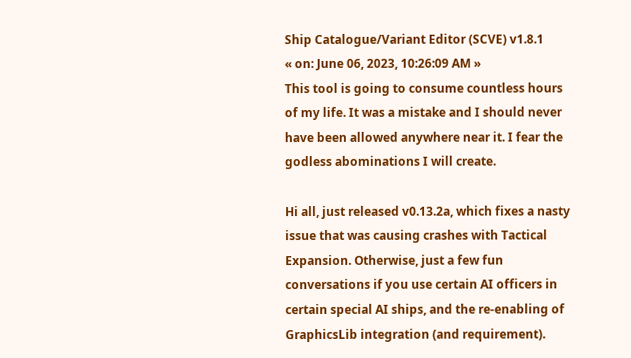Ship Catalogue/Variant Editor (SCVE) v1.8.1
« on: June 06, 2023, 10:26:09 AM »
This tool is going to consume countless hours of my life. It was a mistake and I should never have been allowed anywhere near it. I fear the godless abominations I will create.

Hi all, just released v0.13.2a, which fixes a nasty issue that was causing crashes with Tactical Expansion. Otherwise, just a few fun conversations if you use certain AI officers in certain special AI ships, and the re-enabling of GraphicsLib integration (and requirement).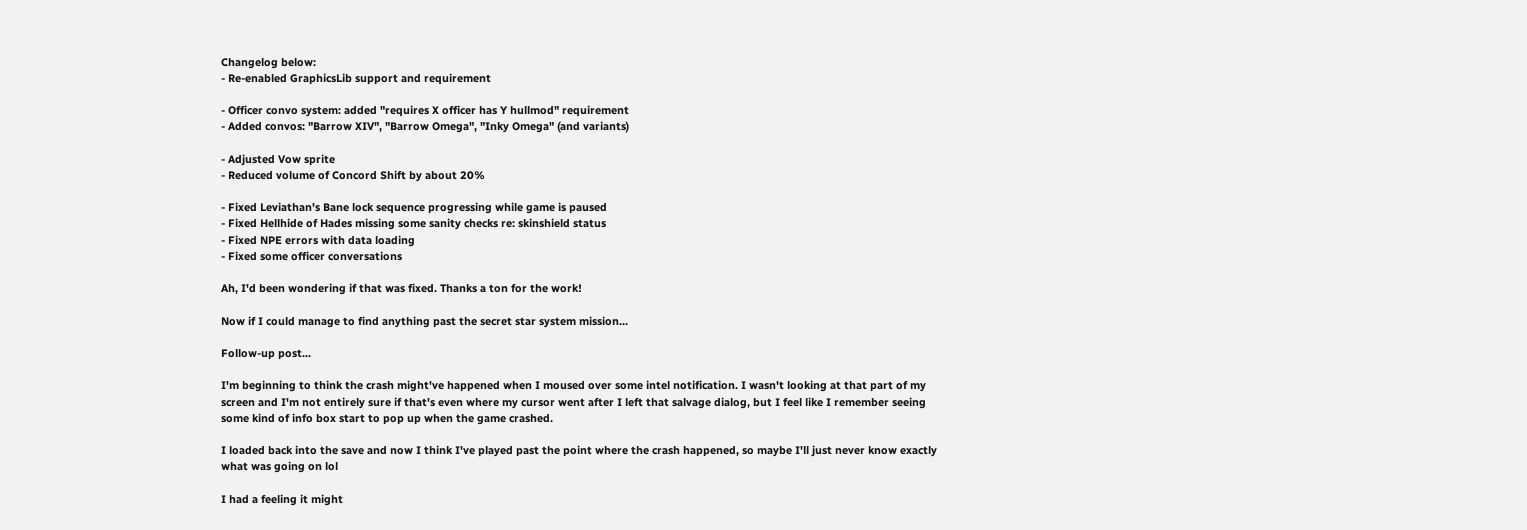Changelog below:
- Re-enabled GraphicsLib support and requirement

- Officer convo system: added "requires X officer has Y hullmod" requirement
- Added convos: "Barrow XIV", "Barrow Omega", "Inky Omega" (and variants)

- Adjusted Vow sprite
- Reduced volume of Concord Shift by about 20%

- Fixed Leviathan's Bane lock sequence progressing while game is paused
- Fixed Hellhide of Hades missing some sanity checks re: skinshield status
- Fixed NPE errors with data loading
- Fixed some officer conversations

Ah, I'd been wondering if that was fixed. Thanks a ton for the work!

Now if I could manage to find anything past the secret star system mission...

Follow-up post...

I'm beginning to think the crash might've happened when I moused over some intel notification. I wasn't looking at that part of my screen and I'm not entirely sure if that's even where my cursor went after I left that salvage dialog, but I feel like I remember seeing some kind of info box start to pop up when the game crashed.

I loaded back into the save and now I think I've played past the point where the crash happened, so maybe I'll just never know exactly what was going on lol

I had a feeling it might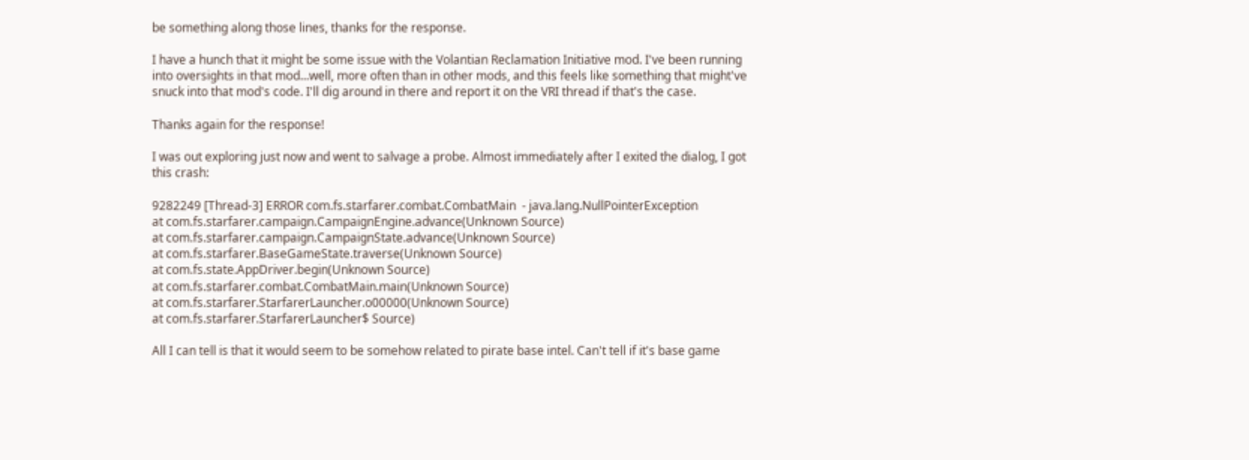be something along those lines, thanks for the response.

I have a hunch that it might be some issue with the Volantian Reclamation Initiative mod. I've been running into oversights in that mod...well, more often than in other mods, and this feels like something that might've snuck into that mod's code. I'll dig around in there and report it on the VRI thread if that's the case.

Thanks again for the response!

I was out exploring just now and went to salvage a probe. Almost immediately after I exited the dialog, I got this crash:

9282249 [Thread-3] ERROR com.fs.starfarer.combat.CombatMain  - java.lang.NullPointerException
at com.fs.starfarer.campaign.CampaignEngine.advance(Unknown Source)
at com.fs.starfarer.campaign.CampaignState.advance(Unknown Source)
at com.fs.starfarer.BaseGameState.traverse(Unknown Source)
at com.fs.state.AppDriver.begin(Unknown Source)
at com.fs.starfarer.combat.CombatMain.main(Unknown Source)
at com.fs.starfarer.StarfarerLauncher.o00000(Unknown Source)
at com.fs.starfarer.StarfarerLauncher$ Source)

All I can tell is that it would seem to be somehow related to pirate base intel. Can't tell if it's base game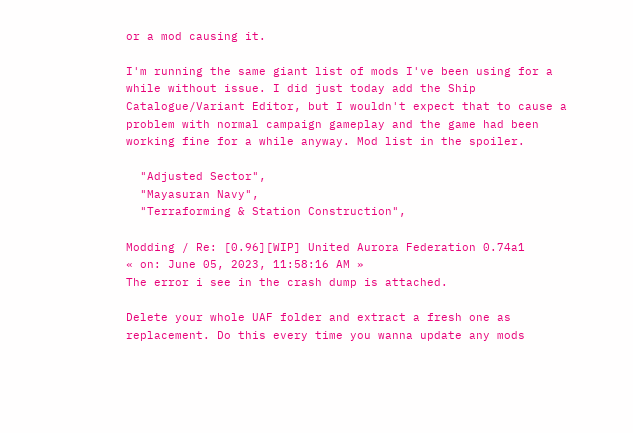or a mod causing it.

I'm running the same giant list of mods I've been using for a while without issue. I did just today add the Ship Catalogue/Variant Editor, but I wouldn't expect that to cause a problem with normal campaign gameplay and the game had been working fine for a while anyway. Mod list in the spoiler.

  "Adjusted Sector",
  "Mayasuran Navy",
  "Terraforming & Station Construction",

Modding / Re: [0.96][WIP] United Aurora Federation 0.74a1
« on: June 05, 2023, 11:58:16 AM »
The error i see in the crash dump is attached.

Delete your whole UAF folder and extract a fresh one as replacement. Do this every time you wanna update any mods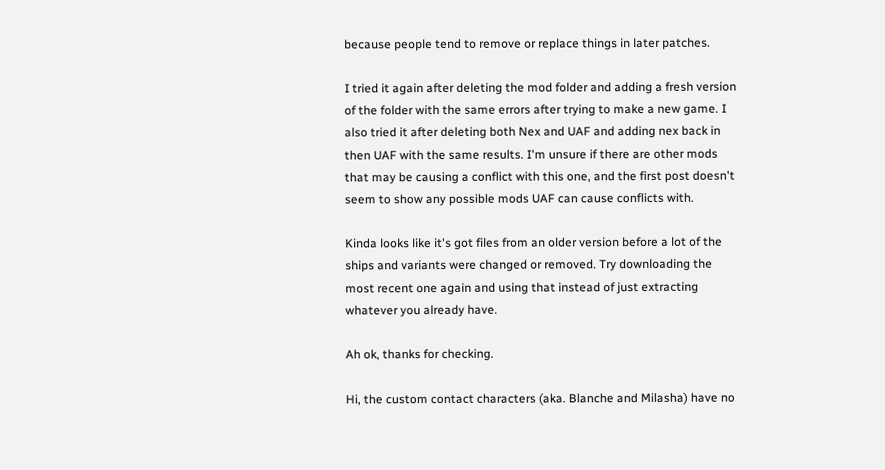because people tend to remove or replace things in later patches.

I tried it again after deleting the mod folder and adding a fresh version of the folder with the same errors after trying to make a new game. I also tried it after deleting both Nex and UAF and adding nex back in then UAF with the same results. I'm unsure if there are other mods that may be causing a conflict with this one, and the first post doesn't seem to show any possible mods UAF can cause conflicts with.

Kinda looks like it's got files from an older version before a lot of the ships and variants were changed or removed. Try downloading the most recent one again and using that instead of just extracting whatever you already have.

Ah ok, thanks for checking.

Hi, the custom contact characters (aka. Blanche and Milasha) have no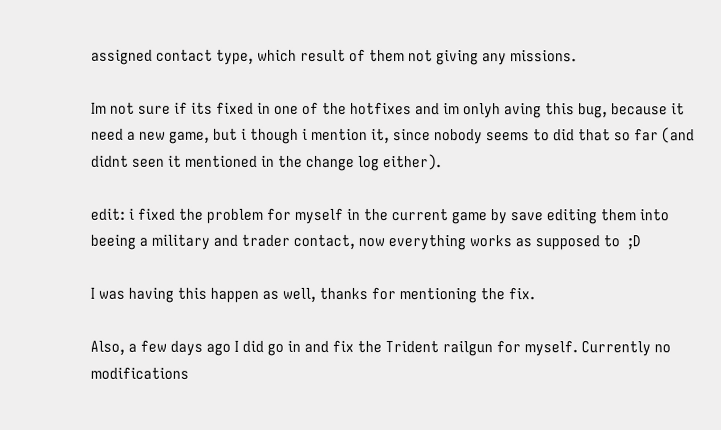assigned contact type, which result of them not giving any missions.

Im not sure if its fixed in one of the hotfixes and im onlyh aving this bug, because it need a new game, but i though i mention it, since nobody seems to did that so far (and didnt seen it mentioned in the change log either).

edit: i fixed the problem for myself in the current game by save editing them into beeing a military and trader contact, now everything works as supposed to  ;D

I was having this happen as well, thanks for mentioning the fix.

Also, a few days ago I did go in and fix the Trident railgun for myself. Currently no modifications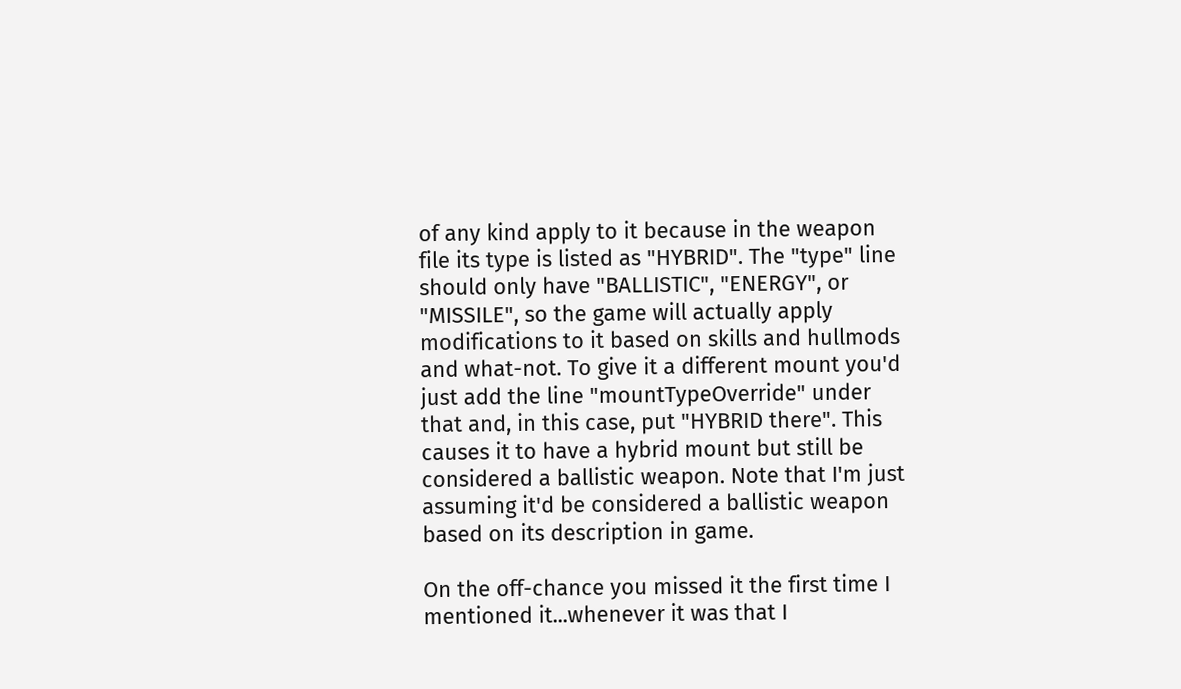of any kind apply to it because in the weapon file its type is listed as "HYBRID". The "type" line should only have "BALLISTIC", "ENERGY", or "MISSILE", so the game will actually apply modifications to it based on skills and hullmods and what-not. To give it a different mount you'd just add the line "mountTypeOverride" under that and, in this case, put "HYBRID there". This causes it to have a hybrid mount but still be considered a ballistic weapon. Note that I'm just assuming it'd be considered a ballistic weapon based on its description in game.

On the off-chance you missed it the first time I mentioned it...whenever it was that I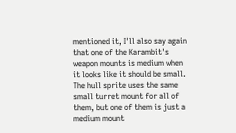mentioned it, I'll also say again that one of the Karambit's weapon mounts is medium when it looks like it should be small. The hull sprite uses the same small turret mount for all of them, but one of them is just a medium mount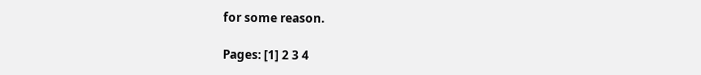for some reason.

Pages: [1] 2 3 4